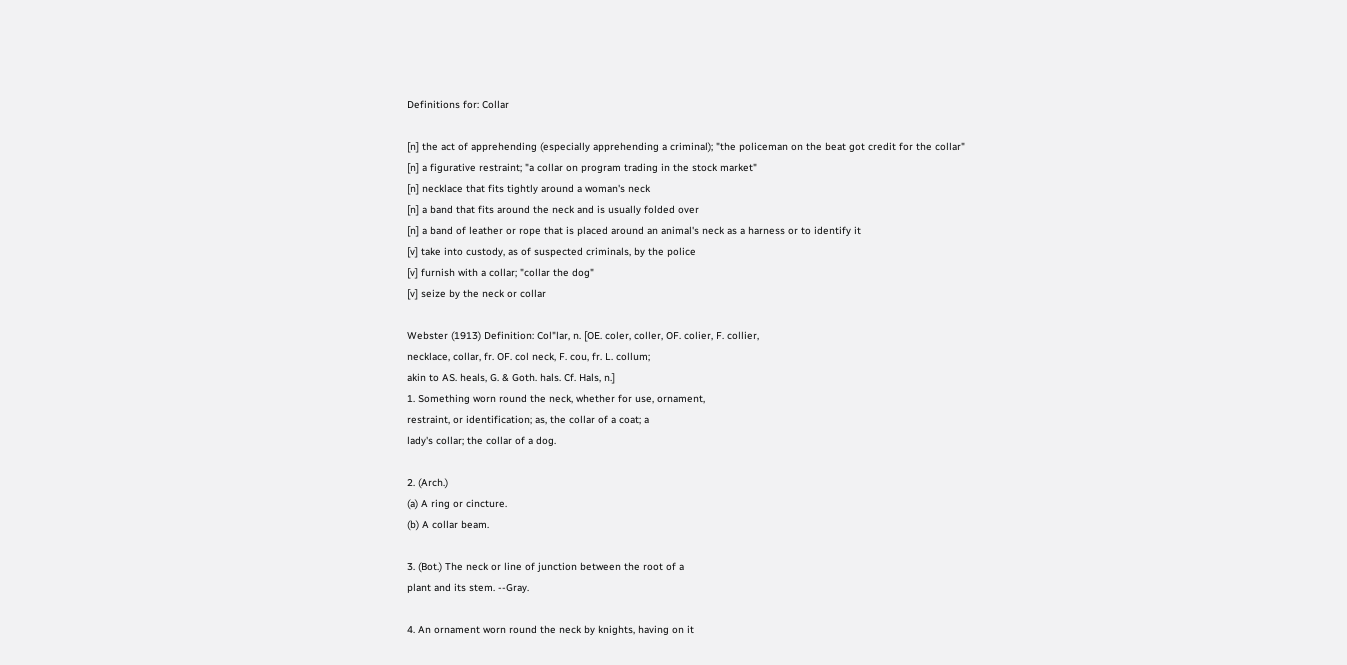Definitions for: Collar

[n] the act of apprehending (especially apprehending a criminal); "the policeman on the beat got credit for the collar"
[n] a figurative restraint; "a collar on program trading in the stock market"
[n] necklace that fits tightly around a woman's neck
[n] a band that fits around the neck and is usually folded over
[n] a band of leather or rope that is placed around an animal's neck as a harness or to identify it
[v] take into custody, as of suspected criminals, by the police
[v] furnish with a collar; "collar the dog"
[v] seize by the neck or collar

Webster (1913) Definition: Col"lar, n. [OE. coler, coller, OF. colier, F. collier,
necklace, collar, fr. OF. col neck, F. cou, fr. L. collum;
akin to AS. heals, G. & Goth. hals. Cf. Hals, n.]
1. Something worn round the neck, whether for use, ornament,
restraint, or identification; as, the collar of a coat; a
lady's collar; the collar of a dog.

2. (Arch.)
(a) A ring or cincture.
(b) A collar beam.

3. (Bot.) The neck or line of junction between the root of a
plant and its stem. --Gray.

4. An ornament worn round the neck by knights, having on it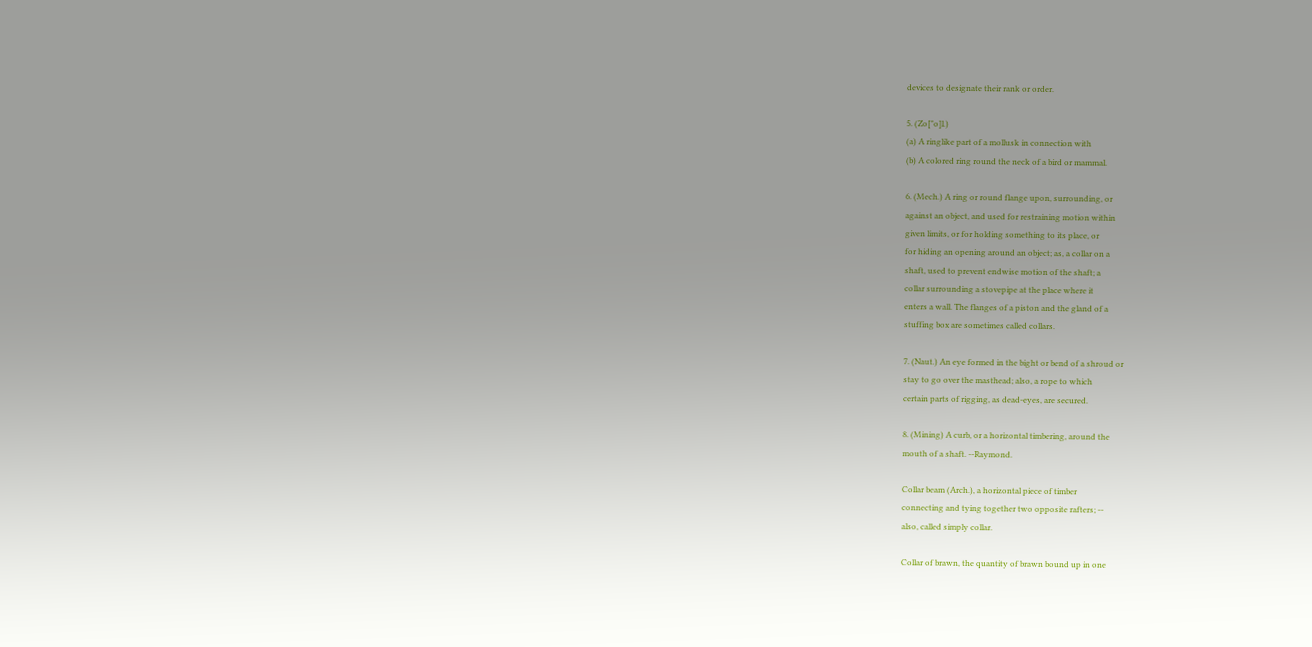devices to designate their rank or order.

5. (Zo["o]l.)
(a) A ringlike part of a mollusk in connection with
(b) A colored ring round the neck of a bird or mammal.

6. (Mech.) A ring or round flange upon, surrounding, or
against an object, and used for restraining motion within
given limits, or for holding something to its place, or
for hiding an opening around an object; as, a collar on a
shaft, used to prevent endwise motion of the shaft; a
collar surrounding a stovepipe at the place where it
enters a wall. The flanges of a piston and the gland of a
stuffing box are sometimes called collars.

7. (Naut.) An eye formed in the bight or bend of a shroud or
stay to go over the masthead; also, a rope to which
certain parts of rigging, as dead-eyes, are secured.

8. (Mining) A curb, or a horizontal timbering, around the
mouth of a shaft. --Raymond.

Collar beam (Arch.), a horizontal piece of timber
connecting and tying together two opposite rafters; --
also, called simply collar.

Collar of brawn, the quantity of brawn bound up in one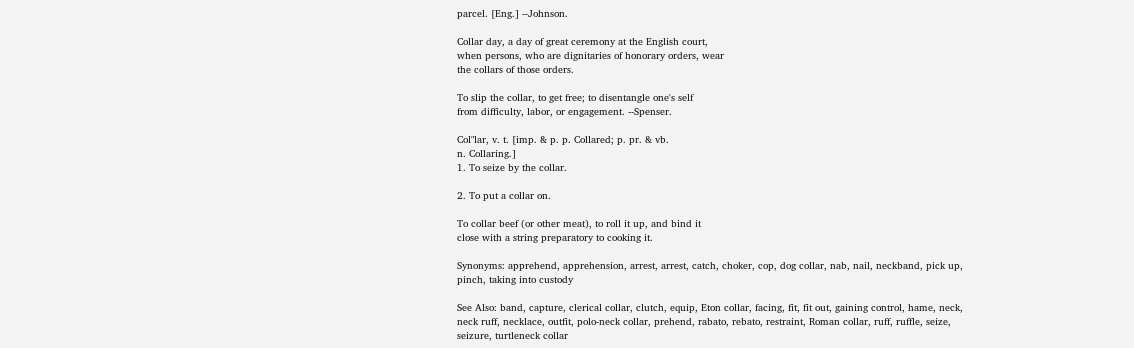parcel. [Eng.] --Johnson.

Collar day, a day of great ceremony at the English court,
when persons, who are dignitaries of honorary orders, wear
the collars of those orders.

To slip the collar, to get free; to disentangle one's self
from difficulty, labor, or engagement. --Spenser.

Col"lar, v. t. [imp. & p. p. Collared; p. pr. & vb.
n. Collaring.]
1. To seize by the collar.

2. To put a collar on.

To collar beef (or other meat), to roll it up, and bind it
close with a string preparatory to cooking it.

Synonyms: apprehend, apprehension, arrest, arrest, catch, choker, cop, dog collar, nab, nail, neckband, pick up, pinch, taking into custody

See Also: band, capture, clerical collar, clutch, equip, Eton collar, facing, fit, fit out, gaining control, hame, neck, neck ruff, necklace, outfit, polo-neck collar, prehend, rabato, rebato, restraint, Roman collar, ruff, ruffle, seize, seizure, turtleneck collar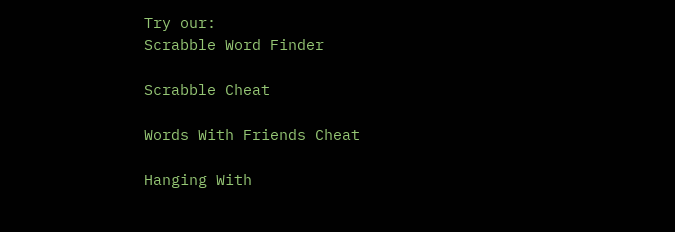Try our:
Scrabble Word Finder

Scrabble Cheat

Words With Friends Cheat

Hanging With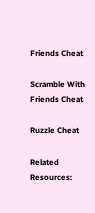Friends Cheat

Scramble With Friends Cheat

Ruzzle Cheat

Related Resources: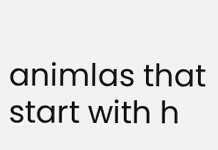animlas that start with h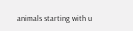animals starting with u